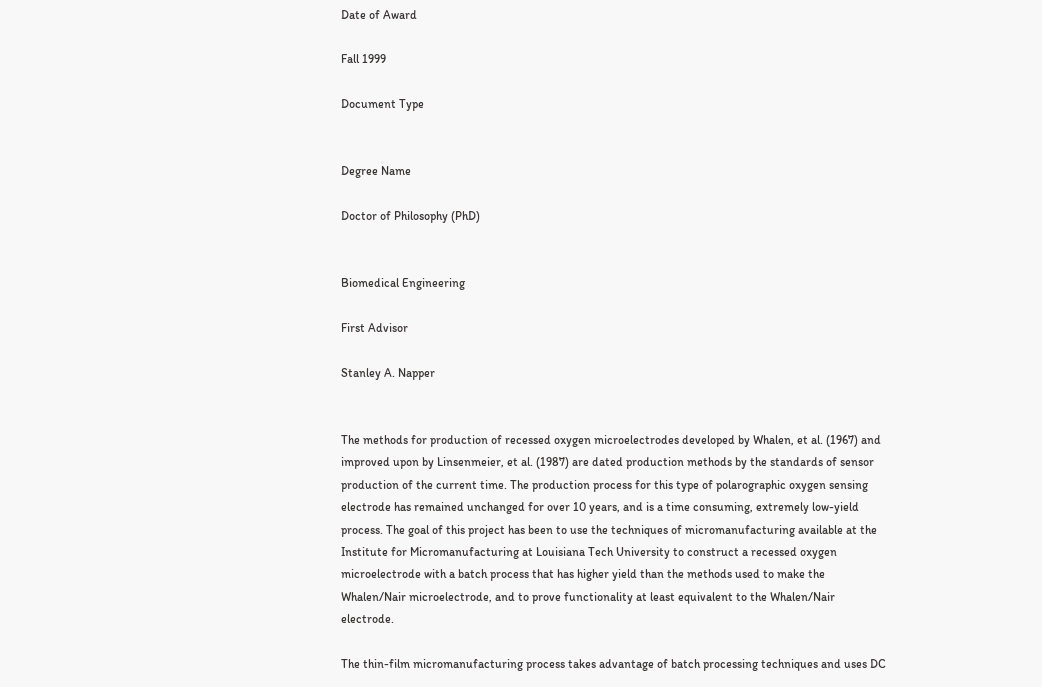Date of Award

Fall 1999

Document Type


Degree Name

Doctor of Philosophy (PhD)


Biomedical Engineering

First Advisor

Stanley A. Napper


The methods for production of recessed oxygen microelectrodes developed by Whalen, et al. (1967) and improved upon by Linsenmeier, et al. (1987) are dated production methods by the standards of sensor production of the current time. The production process for this type of polarographic oxygen sensing electrode has remained unchanged for over 10 years, and is a time consuming, extremely low-yield process. The goal of this project has been to use the techniques of micromanufacturing available at the Institute for Micromanufacturing at Louisiana Tech University to construct a recessed oxygen microelectrode with a batch process that has higher yield than the methods used to make the Whalen/Nair microelectrode, and to prove functionality at least equivalent to the Whalen/Nair electrode.

The thin-film micromanufacturing process takes advantage of batch processing techniques and uses DC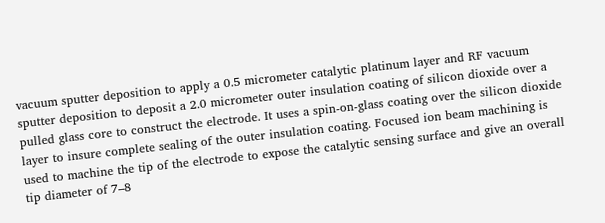vacuum sputter deposition to apply a 0.5 micrometer catalytic platinum layer and RF vacuum sputter deposition to deposit a 2.0 micrometer outer insulation coating of silicon dioxide over a pulled glass core to construct the electrode. It uses a spin-on-glass coating over the silicon dioxide layer to insure complete sealing of the outer insulation coating. Focused ion beam machining is used to machine the tip of the electrode to expose the catalytic sensing surface and give an overall tip diameter of 7–8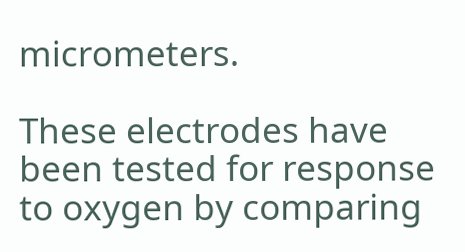micrometers.

These electrodes have been tested for response to oxygen by comparing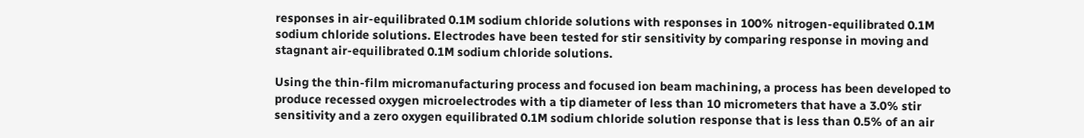responses in air-equilibrated 0.1M sodium chloride solutions with responses in 100% nitrogen-equilibrated 0.1M sodium chloride solutions. Electrodes have been tested for stir sensitivity by comparing response in moving and stagnant air-equilibrated 0.1M sodium chloride solutions.

Using the thin-film micromanufacturing process and focused ion beam machining, a process has been developed to produce recessed oxygen microelectrodes with a tip diameter of less than 10 micrometers that have a 3.0% stir sensitivity and a zero oxygen equilibrated 0.1M sodium chloride solution response that is less than 0.5% of an air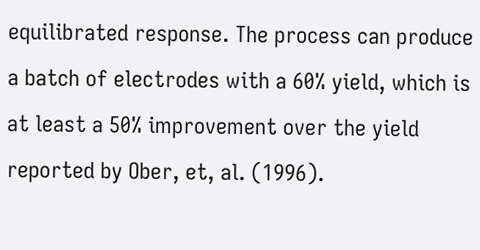equilibrated response. The process can produce a batch of electrodes with a 60% yield, which is at least a 50% improvement over the yield reported by Ober, et, al. (1996).